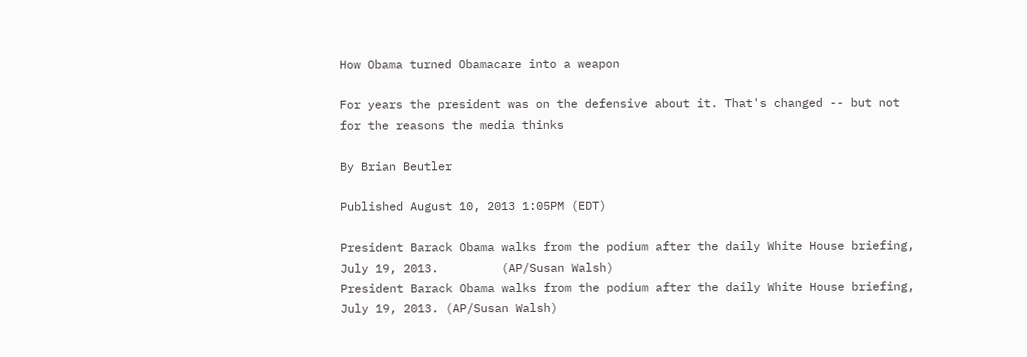How Obama turned Obamacare into a weapon

For years the president was on the defensive about it. That's changed -- but not for the reasons the media thinks

By Brian Beutler

Published August 10, 2013 1:05PM (EDT)

President Barack Obama walks from the podium after the daily White House briefing, July 19, 2013.         (AP/Susan Walsh)
President Barack Obama walks from the podium after the daily White House briefing, July 19, 2013. (AP/Susan Walsh)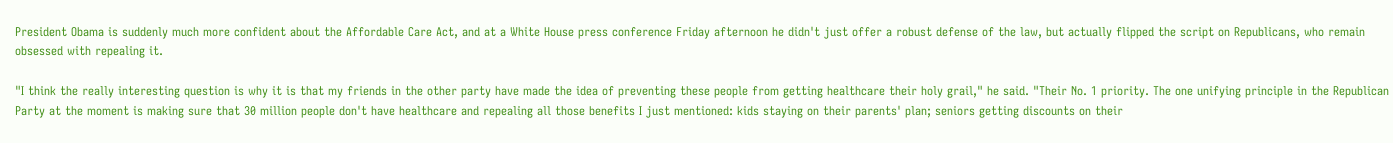President Obama is suddenly much more confident about the Affordable Care Act, and at a White House press conference Friday afternoon he didn't just offer a robust defense of the law, but actually flipped the script on Republicans, who remain obsessed with repealing it.

"I think the really interesting question is why it is that my friends in the other party have made the idea of preventing these people from getting healthcare their holy grail," he said. "Their No. 1 priority. The one unifying principle in the Republican Party at the moment is making sure that 30 million people don't have healthcare and repealing all those benefits I just mentioned: kids staying on their parents' plan; seniors getting discounts on their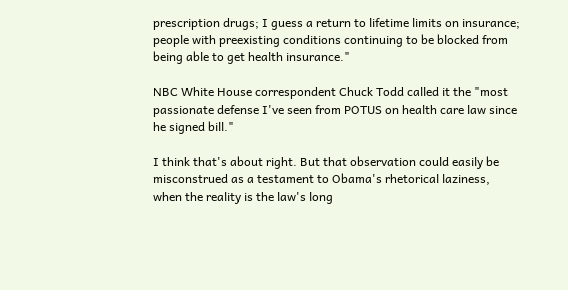prescription drugs; I guess a return to lifetime limits on insurance; people with preexisting conditions continuing to be blocked from being able to get health insurance."

NBC White House correspondent Chuck Todd called it the "most passionate defense I've seen from POTUS on health care law since he signed bill."

I think that's about right. But that observation could easily be misconstrued as a testament to Obama's rhetorical laziness, when the reality is the law's long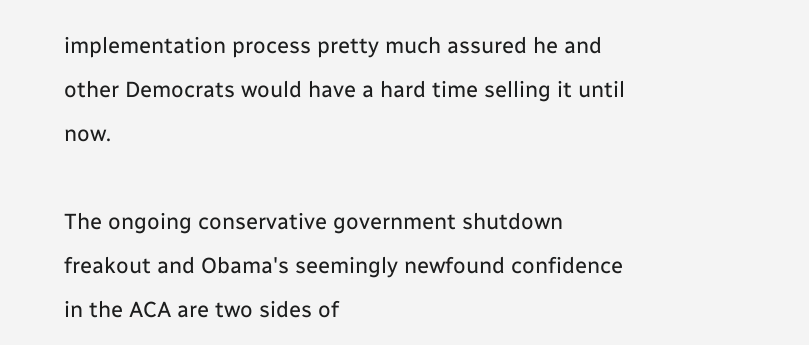implementation process pretty much assured he and other Democrats would have a hard time selling it until now.

The ongoing conservative government shutdown freakout and Obama's seemingly newfound confidence in the ACA are two sides of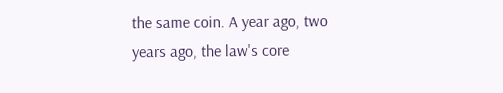the same coin. A year ago, two years ago, the law's core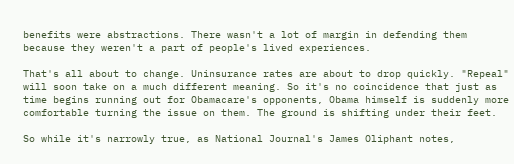benefits were abstractions. There wasn't a lot of margin in defending them because they weren't a part of people's lived experiences.

That's all about to change. Uninsurance rates are about to drop quickly. "Repeal" will soon take on a much different meaning. So it's no coincidence that just as time begins running out for Obamacare's opponents, Obama himself is suddenly more comfortable turning the issue on them. The ground is shifting under their feet.

So while it's narrowly true, as National Journal's James Oliphant notes,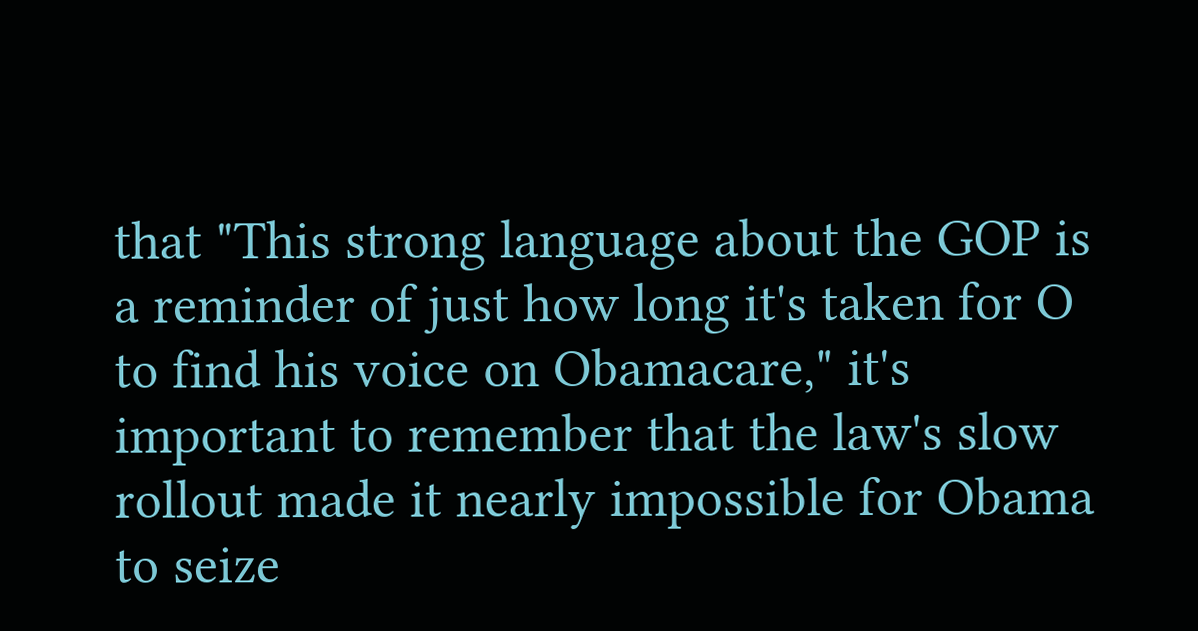that "This strong language about the GOP is a reminder of just how long it's taken for O to find his voice on Obamacare," it's important to remember that the law's slow rollout made it nearly impossible for Obama to seize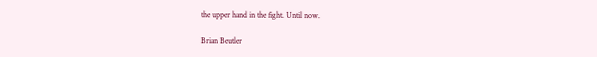the upper hand in the fight. Until now.

Brian Beutler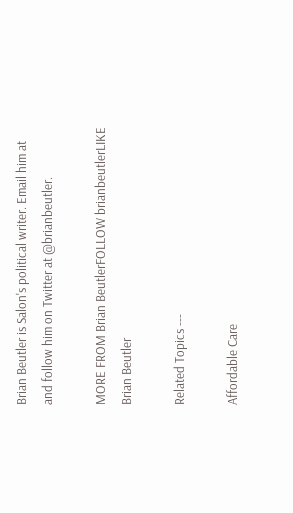Brian Beutler is Salon's political writer. Email him at and follow him on Twitter at @brianbeutler.

MORE FROM Brian BeutlerFOLLOW brianbeutlerLIKE Brian Beutler

Related Topics ---

Affordable Care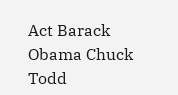Act Barack Obama Chuck Todd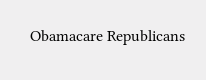Obamacare Republicans